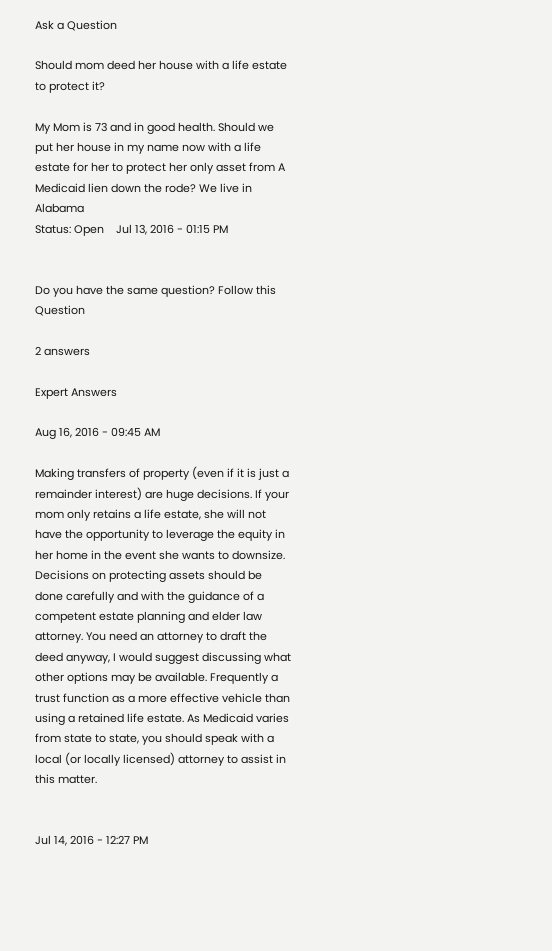Ask a Question

Should mom deed her house with a life estate to protect it?

My Mom is 73 and in good health. Should we put her house in my name now with a life estate for her to protect her only asset from A Medicaid lien down the rode? We live in Alabama
Status: Open    Jul 13, 2016 - 01:15 PM


Do you have the same question? Follow this Question

2 answers

Expert Answers

Aug 16, 2016 - 09:45 AM

Making transfers of property (even if it is just a remainder interest) are huge decisions. If your mom only retains a life estate, she will not have the opportunity to leverage the equity in her home in the event she wants to downsize. Decisions on protecting assets should be done carefully and with the guidance of a competent estate planning and elder law attorney. You need an attorney to draft the deed anyway, I would suggest discussing what other options may be available. Frequently a trust function as a more effective vehicle than using a retained life estate. As Medicaid varies from state to state, you should speak with a local (or locally licensed) attorney to assist in this matter.


Jul 14, 2016 - 12:27 PM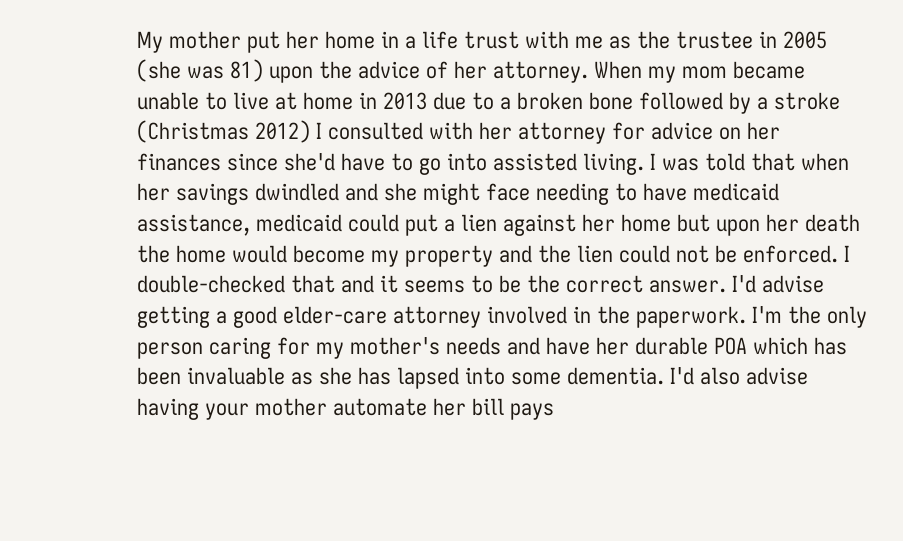My mother put her home in a life trust with me as the trustee in 2005 (she was 81) upon the advice of her attorney. When my mom became unable to live at home in 2013 due to a broken bone followed by a stroke (Christmas 2012) I consulted with her attorney for advice on her finances since she'd have to go into assisted living. I was told that when her savings dwindled and she might face needing to have medicaid assistance, medicaid could put a lien against her home but upon her death the home would become my property and the lien could not be enforced. I double-checked that and it seems to be the correct answer. I'd advise getting a good elder-care attorney involved in the paperwork. I'm the only person caring for my mother's needs and have her durable POA which has been invaluable as she has lapsed into some dementia. I'd also advise having your mother automate her bill pays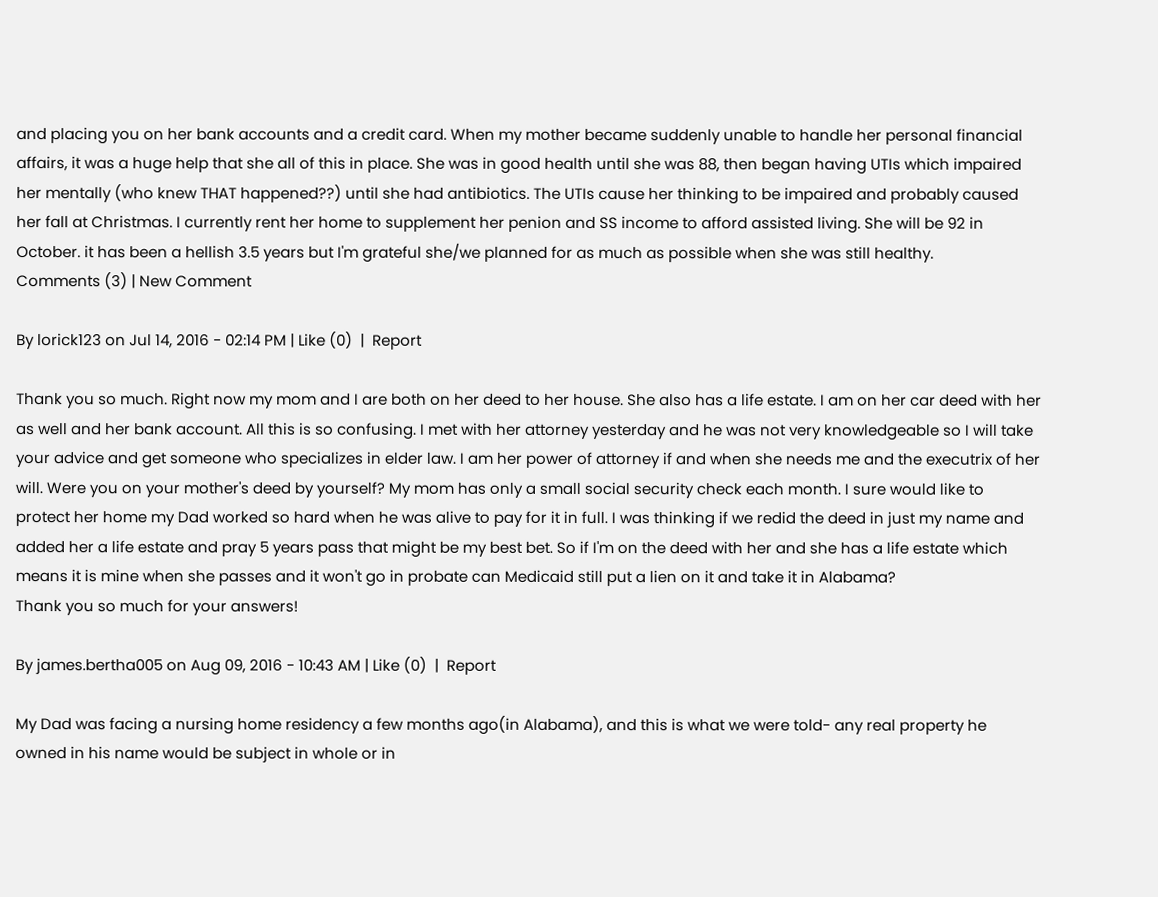and placing you on her bank accounts and a credit card. When my mother became suddenly unable to handle her personal financial affairs, it was a huge help that she all of this in place. She was in good health until she was 88, then began having UTIs which impaired her mentally (who knew THAT happened??) until she had antibiotics. The UTIs cause her thinking to be impaired and probably caused her fall at Christmas. I currently rent her home to supplement her penion and SS income to afford assisted living. She will be 92 in October. it has been a hellish 3.5 years but I'm grateful she/we planned for as much as possible when she was still healthy.
Comments (3) | New Comment

By lorick123 on Jul 14, 2016 - 02:14 PM | Like (0)  |  Report

Thank you so much. Right now my mom and I are both on her deed to her house. She also has a life estate. I am on her car deed with her as well and her bank account. All this is so confusing. I met with her attorney yesterday and he was not very knowledgeable so I will take your advice and get someone who specializes in elder law. I am her power of attorney if and when she needs me and the executrix of her will. Were you on your mother's deed by yourself? My mom has only a small social security check each month. I sure would like to protect her home my Dad worked so hard when he was alive to pay for it in full. I was thinking if we redid the deed in just my name and added her a life estate and pray 5 years pass that might be my best bet. So if I'm on the deed with her and she has a life estate which means it is mine when she passes and it won't go in probate can Medicaid still put a lien on it and take it in Alabama?
Thank you so much for your answers!

By james.bertha005 on Aug 09, 2016 - 10:43 AM | Like (0)  |  Report

My Dad was facing a nursing home residency a few months ago(in Alabama), and this is what we were told- any real property he owned in his name would be subject in whole or in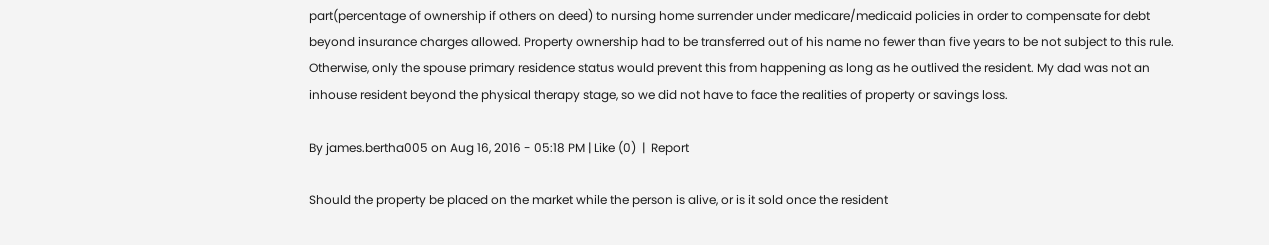part(percentage of ownership if others on deed) to nursing home surrender under medicare/medicaid policies in order to compensate for debt beyond insurance charges allowed. Property ownership had to be transferred out of his name no fewer than five years to be not subject to this rule. Otherwise, only the spouse primary residence status would prevent this from happening as long as he outlived the resident. My dad was not an inhouse resident beyond the physical therapy stage, so we did not have to face the realities of property or savings loss.

By james.bertha005 on Aug 16, 2016 - 05:18 PM | Like (0)  |  Report

Should the property be placed on the market while the person is alive, or is it sold once the resident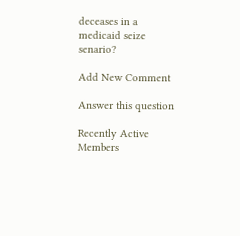deceases in a medicaid seize senario?

Add New Comment

Answer this question

Recently Active Members